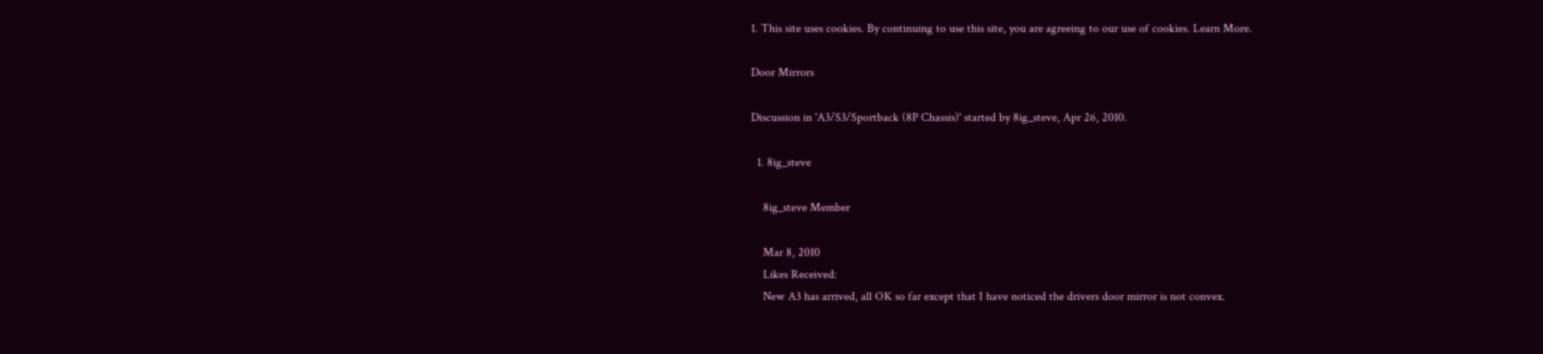1. This site uses cookies. By continuing to use this site, you are agreeing to our use of cookies. Learn More.

Door Mirrors

Discussion in 'A3/S3/Sportback (8P Chassis)' started by 8ig_steve, Apr 26, 2010.

  1. 8ig_steve

    8ig_steve Member

    Mar 8, 2010
    Likes Received:
    New A3 has arrived, all OK so far except that I have noticed the drivers door mirror is not convex.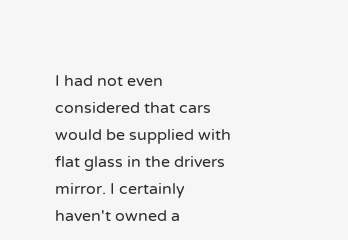I had not even considered that cars would be supplied with flat glass in the drivers mirror. I certainly haven't owned a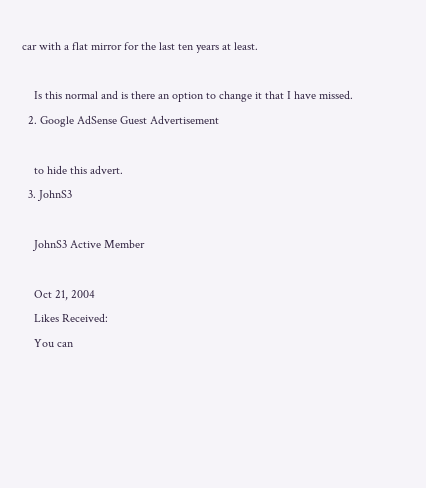car with a flat mirror for the last ten years at least.

    Is this normal and is there an option to change it that I have missed.
  2. Google AdSense Guest Advertisement

    to hide this advert.
  3. JohnS3

    JohnS3 Active Member

    Oct 21, 2004
    Likes Received:
    You can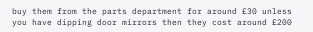buy them from the parts department for around £30 unless you have dipping door mirrors then they cost around £200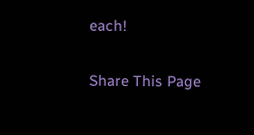each!

Share This Page